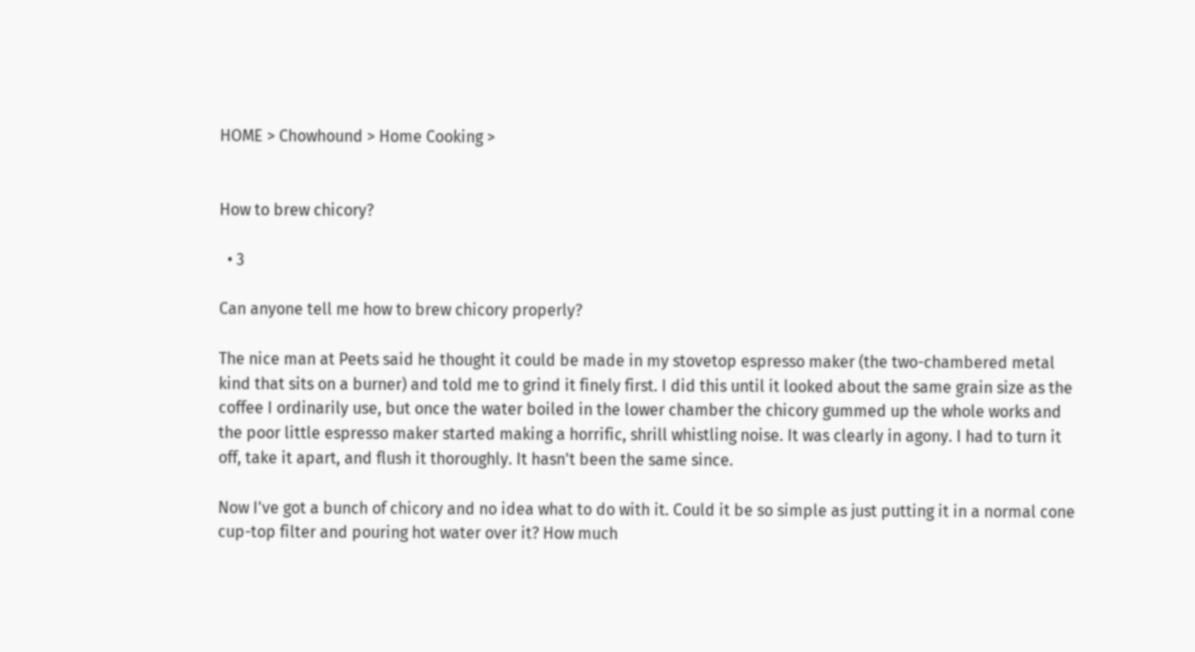HOME > Chowhound > Home Cooking >


How to brew chicory?

  • 3

Can anyone tell me how to brew chicory properly?

The nice man at Peets said he thought it could be made in my stovetop espresso maker (the two-chambered metal kind that sits on a burner) and told me to grind it finely first. I did this until it looked about the same grain size as the coffee I ordinarily use, but once the water boiled in the lower chamber the chicory gummed up the whole works and the poor little espresso maker started making a horrific, shrill whistling noise. It was clearly in agony. I had to turn it off, take it apart, and flush it thoroughly. It hasn't been the same since.

Now I've got a bunch of chicory and no idea what to do with it. Could it be so simple as just putting it in a normal cone cup-top filter and pouring hot water over it? How much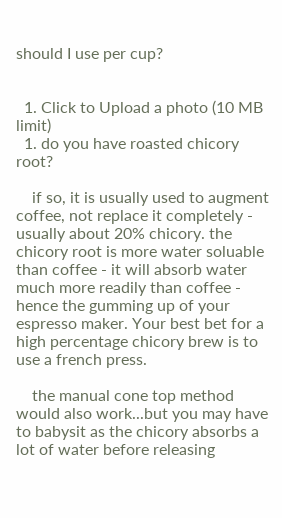should I use per cup?


  1. Click to Upload a photo (10 MB limit)
  1. do you have roasted chicory root?

    if so, it is usually used to augment coffee, not replace it completely - usually about 20% chicory. the chicory root is more water soluable than coffee - it will absorb water much more readily than coffee - hence the gumming up of your espresso maker. Your best bet for a high percentage chicory brew is to use a french press.

    the manual cone top method would also work...but you may have to babysit as the chicory absorbs a lot of water before releasing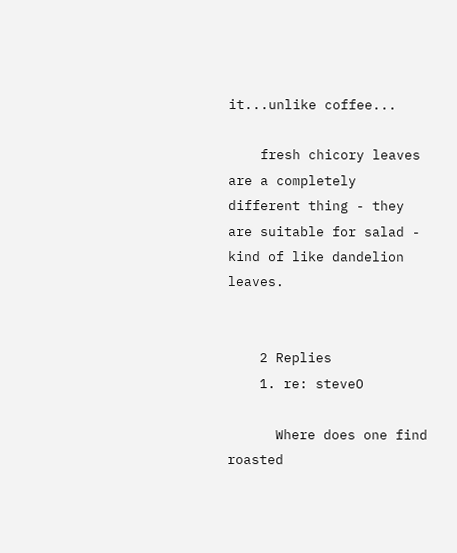it...unlike coffee...

    fresh chicory leaves are a completely different thing - they are suitable for salad - kind of like dandelion leaves.


    2 Replies
    1. re: steveO

      Where does one find roasted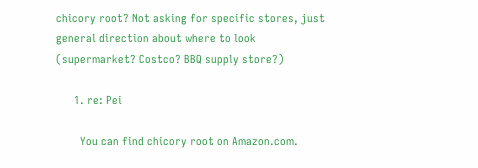chicory root? Not asking for specific stores, just general direction about where to look (supermarket? Costco? BBQ supply store?)

      1. re: Pei

        You can find chicory root on Amazon.com.